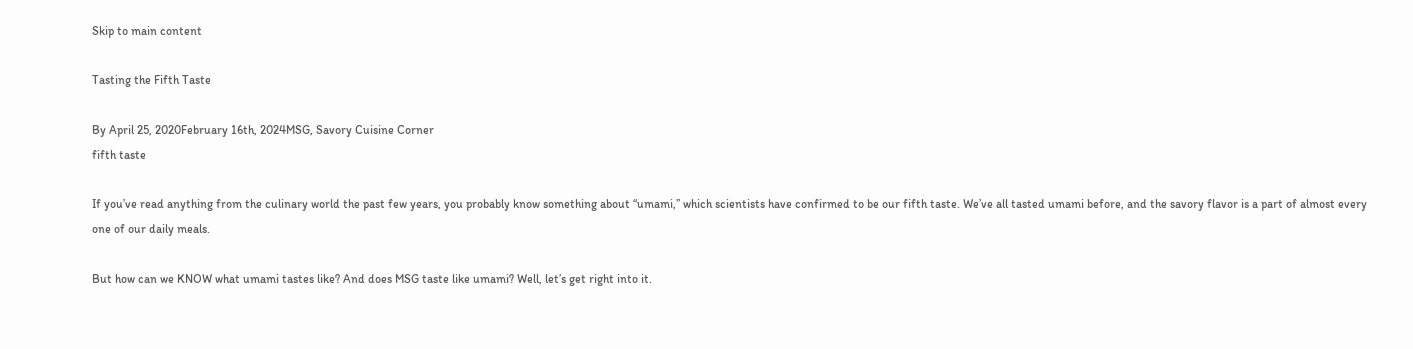Skip to main content

Tasting the Fifth Taste

By April 25, 2020February 16th, 2024MSG, Savory Cuisine Corner
fifth taste

If you’ve read anything from the culinary world the past few years, you probably know something about “umami,” which scientists have confirmed to be our fifth taste. We’ve all tasted umami before, and the savory flavor is a part of almost every one of our daily meals.

But how can we KNOW what umami tastes like? And does MSG taste like umami? Well, let’s get right into it.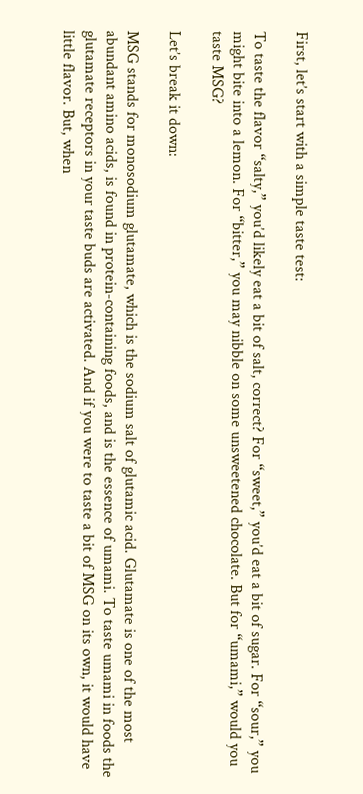First, let’s start with a simple taste test:

To taste the flavor “salty,” you’d likely eat a bit of salt, correct? For “sweet,” you’d eat a bit of sugar. For “sour,” you might bite into a lemon. For “bitter,” you may nibble on some unsweetened chocolate. But for “umami,” would you taste MSG?

Let’s break it down:

MSG stands for monosodium glutamate, which is the sodium salt of glutamic acid. Glutamate is one of the most abundant amino acids, is found in protein-containing foods, and is the essence of umami. To taste umami in foods the glutamate receptors in your taste buds are activated. And if you were to taste a bit of MSG on its own, it would have little flavor. But, when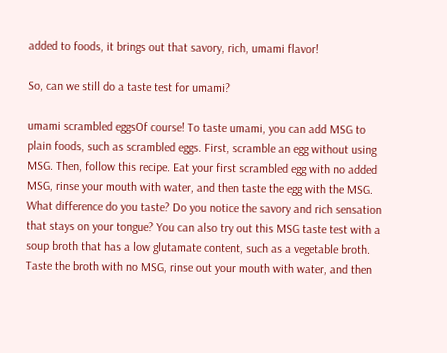added to foods, it brings out that savory, rich, umami flavor!

So, can we still do a taste test for umami?

umami scrambled eggsOf course! To taste umami, you can add MSG to plain foods, such as scrambled eggs. First, scramble an egg without using MSG. Then, follow this recipe. Eat your first scrambled egg with no added MSG, rinse your mouth with water, and then taste the egg with the MSG. What difference do you taste? Do you notice the savory and rich sensation that stays on your tongue? You can also try out this MSG taste test with a soup broth that has a low glutamate content, such as a vegetable broth. Taste the broth with no MSG, rinse out your mouth with water, and then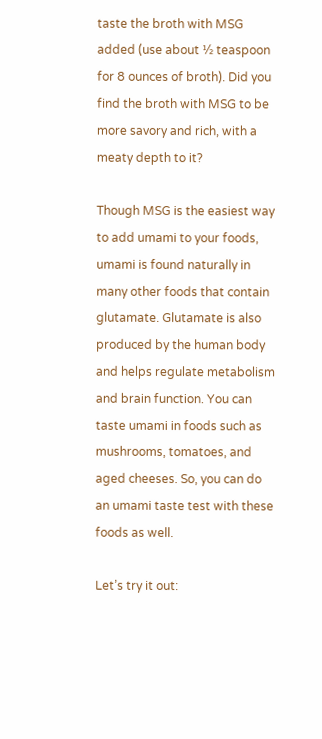taste the broth with MSG added (use about ½ teaspoon for 8 ounces of broth). Did you find the broth with MSG to be more savory and rich, with a meaty depth to it?

Though MSG is the easiest way to add umami to your foods, umami is found naturally in many other foods that contain glutamate. Glutamate is also produced by the human body and helps regulate metabolism and brain function. You can taste umami in foods such as mushrooms, tomatoes, and aged cheeses. So, you can do an umami taste test with these foods as well.

Let’s try it out: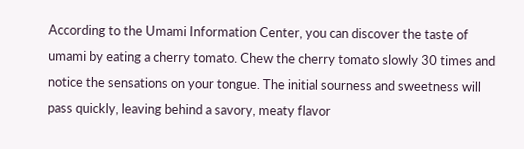According to the Umami Information Center, you can discover the taste of umami by eating a cherry tomato. Chew the cherry tomato slowly 30 times and notice the sensations on your tongue. The initial sourness and sweetness will pass quickly, leaving behind a savory, meaty flavor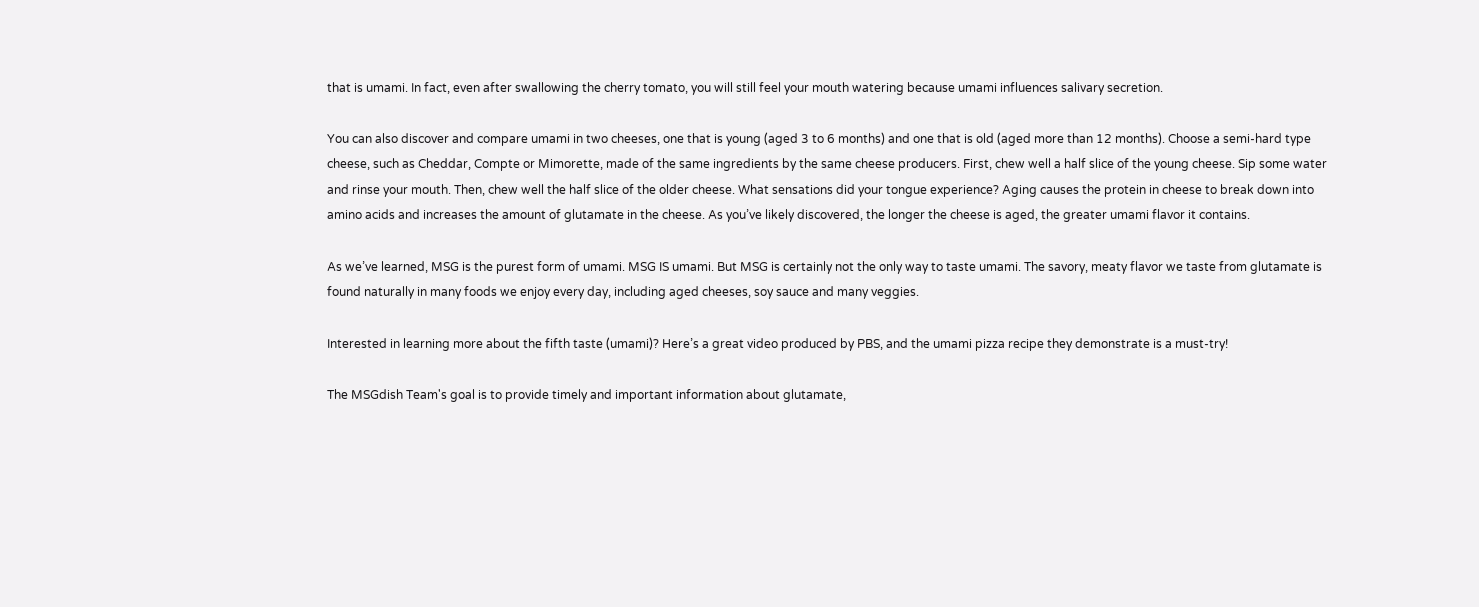that is umami. In fact, even after swallowing the cherry tomato, you will still feel your mouth watering because umami influences salivary secretion.

You can also discover and compare umami in two cheeses, one that is young (aged 3 to 6 months) and one that is old (aged more than 12 months). Choose a semi-hard type cheese, such as Cheddar, Compte or Mimorette, made of the same ingredients by the same cheese producers. First, chew well a half slice of the young cheese. Sip some water and rinse your mouth. Then, chew well the half slice of the older cheese. What sensations did your tongue experience? Aging causes the protein in cheese to break down into amino acids and increases the amount of glutamate in the cheese. As you’ve likely discovered, the longer the cheese is aged, the greater umami flavor it contains.

As we’ve learned, MSG is the purest form of umami. MSG IS umami. But MSG is certainly not the only way to taste umami. The savory, meaty flavor we taste from glutamate is found naturally in many foods we enjoy every day, including aged cheeses, soy sauce and many veggies.

Interested in learning more about the fifth taste (umami)? Here’s a great video produced by PBS, and the umami pizza recipe they demonstrate is a must-try!

The MSGdish Team's goal is to provide timely and important information about glutamate,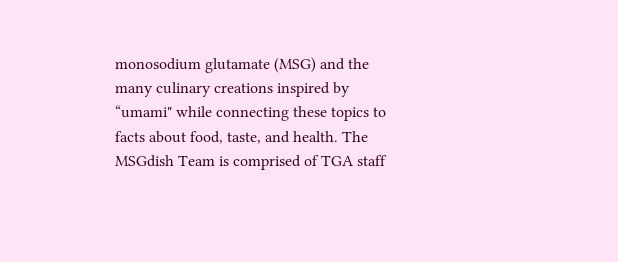monosodium glutamate (MSG) and the many culinary creations inspired by “umami" while connecting these topics to facts about food, taste, and health. The MSGdish Team is comprised of TGA staff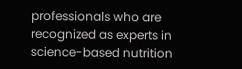professionals who are recognized as experts in science-based nutrition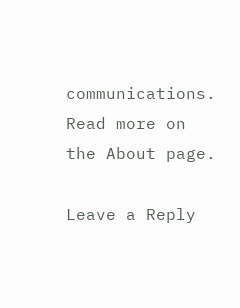communications. Read more on the About page.

Leave a Reply